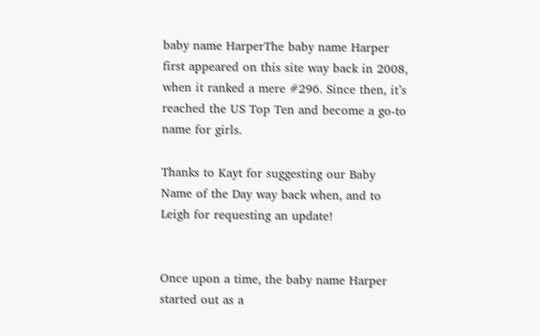baby name HarperThe baby name Harper first appeared on this site way back in 2008, when it ranked a mere #296. Since then, it’s reached the US Top Ten and become a go-to name for girls.

Thanks to Kayt for suggesting our Baby Name of the Day way back when, and to Leigh for requesting an update!


Once upon a time, the baby name Harper started out as a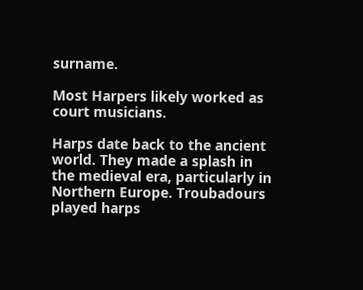surname.

Most Harpers likely worked as court musicians.

Harps date back to the ancient world. They made a splash in the medieval era, particularly in Northern Europe. Troubadours played harps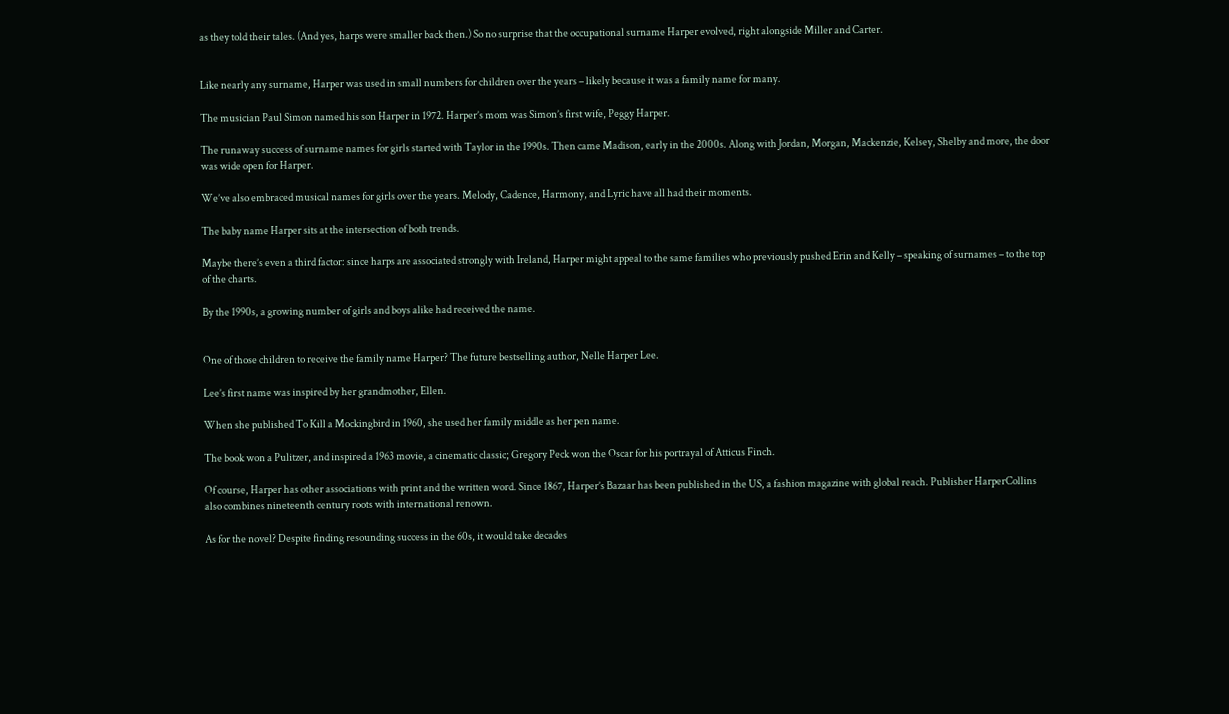as they told their tales. (And yes, harps were smaller back then.) So no surprise that the occupational surname Harper evolved, right alongside Miller and Carter.


Like nearly any surname, Harper was used in small numbers for children over the years – likely because it was a family name for many.

The musician Paul Simon named his son Harper in 1972. Harper’s mom was Simon’s first wife, Peggy Harper.

The runaway success of surname names for girls started with Taylor in the 1990s. Then came Madison, early in the 2000s. Along with Jordan, Morgan, Mackenzie, Kelsey, Shelby and more, the door was wide open for Harper.

We’ve also embraced musical names for girls over the years. Melody, Cadence, Harmony, and Lyric have all had their moments.

The baby name Harper sits at the intersection of both trends.

Maybe there’s even a third factor: since harps are associated strongly with Ireland, Harper might appeal to the same families who previously pushed Erin and Kelly – speaking of surnames – to the top of the charts.

By the 1990s, a growing number of girls and boys alike had received the name.


One of those children to receive the family name Harper? The future bestselling author, Nelle Harper Lee.

Lee’s first name was inspired by her grandmother, Ellen.

When she published To Kill a Mockingbird in 1960, she used her family middle as her pen name.

The book won a Pulitzer, and inspired a 1963 movie, a cinematic classic; Gregory Peck won the Oscar for his portrayal of Atticus Finch.

Of course, Harper has other associations with print and the written word. Since 1867, Harper’s Bazaar has been published in the US, a fashion magazine with global reach. Publisher HarperCollins also combines nineteenth century roots with international renown.

As for the novel? Despite finding resounding success in the 60s, it would take decades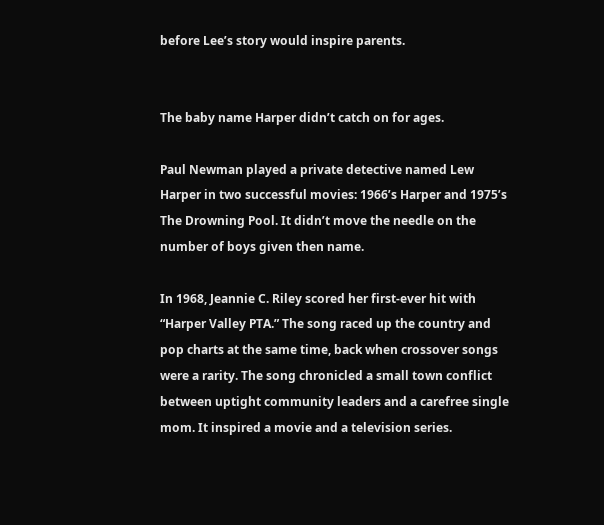before Lee’s story would inspire parents.


The baby name Harper didn’t catch on for ages.

Paul Newman played a private detective named Lew Harper in two successful movies: 1966’s Harper and 1975’s The Drowning Pool. It didn’t move the needle on the number of boys given then name.

In 1968, Jeannie C. Riley scored her first-ever hit with “Harper Valley PTA.” The song raced up the country and pop charts at the same time, back when crossover songs were a rarity. The song chronicled a small town conflict between uptight community leaders and a carefree single mom. It inspired a movie and a television series.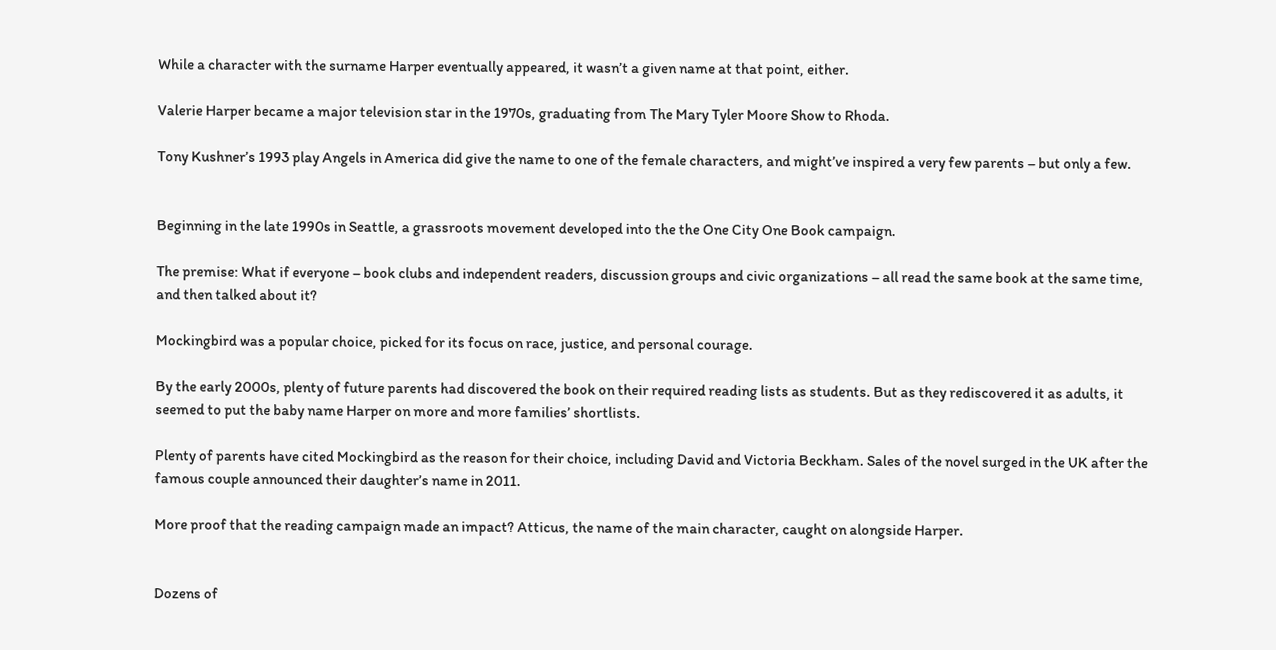While a character with the surname Harper eventually appeared, it wasn’t a given name at that point, either.

Valerie Harper became a major television star in the 1970s, graduating from The Mary Tyler Moore Show to Rhoda.

Tony Kushner’s 1993 play Angels in America did give the name to one of the female characters, and might’ve inspired a very few parents – but only a few.


Beginning in the late 1990s in Seattle, a grassroots movement developed into the the One City One Book campaign.

The premise: What if everyone – book clubs and independent readers, discussion groups and civic organizations – all read the same book at the same time, and then talked about it?

Mockingbird was a popular choice, picked for its focus on race, justice, and personal courage.

By the early 2000s, plenty of future parents had discovered the book on their required reading lists as students. But as they rediscovered it as adults, it seemed to put the baby name Harper on more and more families’ shortlists.

Plenty of parents have cited Mockingbird as the reason for their choice, including David and Victoria Beckham. Sales of the novel surged in the UK after the famous couple announced their daughter’s name in 2011.

More proof that the reading campaign made an impact? Atticus, the name of the main character, caught on alongside Harper.


Dozens of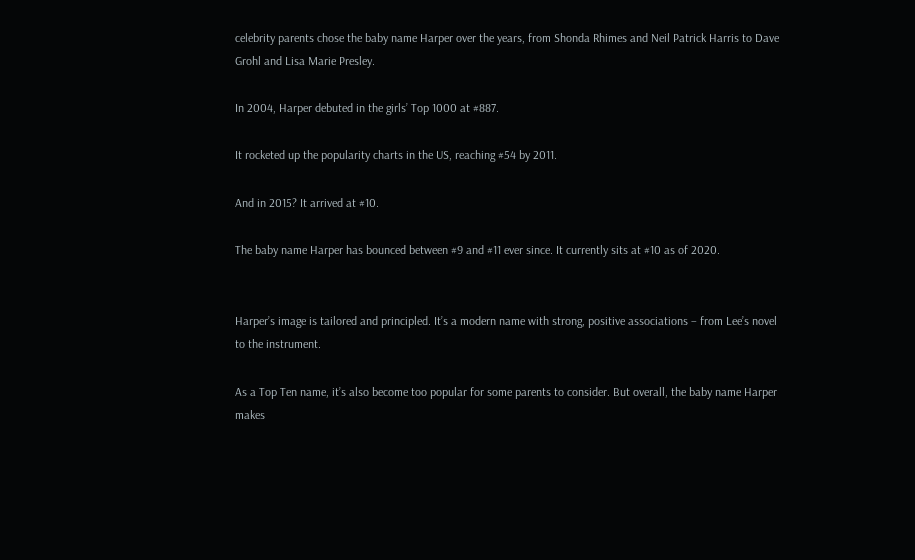celebrity parents chose the baby name Harper over the years, from Shonda Rhimes and Neil Patrick Harris to Dave Grohl and Lisa Marie Presley.

In 2004, Harper debuted in the girls’ Top 1000 at #887.

It rocketed up the popularity charts in the US, reaching #54 by 2011.

And in 2015? It arrived at #10.

The baby name Harper has bounced between #9 and #11 ever since. It currently sits at #10 as of 2020.


Harper’s image is tailored and principled. It’s a modern name with strong, positive associations – from Lee’s novel to the instrument.

As a Top Ten name, it’s also become too popular for some parents to consider. But overall, the baby name Harper makes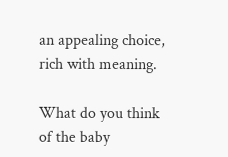an appealing choice, rich with meaning.

What do you think of the baby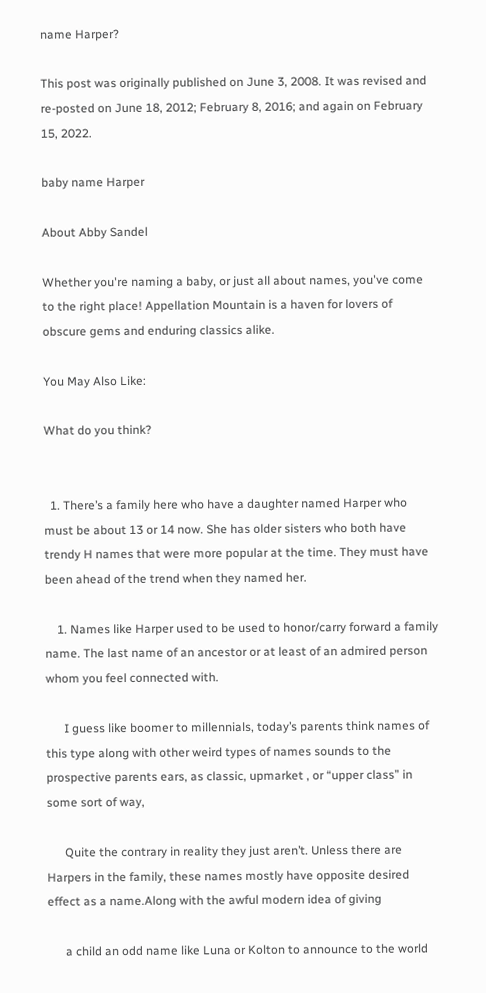name Harper?

This post was originally published on June 3, 2008. It was revised and re-posted on June 18, 2012; February 8, 2016; and again on February 15, 2022.

baby name Harper

About Abby Sandel

Whether you're naming a baby, or just all about names, you've come to the right place! Appellation Mountain is a haven for lovers of obscure gems and enduring classics alike.

You May Also Like:

What do you think?


  1. There’s a family here who have a daughter named Harper who must be about 13 or 14 now. She has older sisters who both have trendy H names that were more popular at the time. They must have been ahead of the trend when they named her.

    1. Names like Harper used to be used to honor/carry forward a family name. The last name of an ancestor or at least of an admired person whom you feel connected with.

      I guess like boomer to millennials, today’s parents think names of this type along with other weird types of names sounds to the prospective parents ears, as classic, upmarket , or “upper class” in some sort of way,

      Quite the contrary in reality they just aren’t. Unless there are Harpers in the family, these names mostly have opposite desired effect as a name.Along with the awful modern idea of giving

      a child an odd name like Luna or Kolton to announce to the world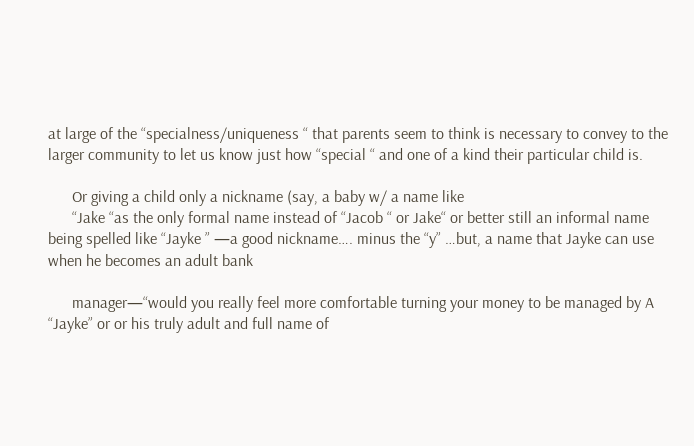at large of the “specialness/uniqueness “ that parents seem to think is necessary to convey to the larger community to let us know just how “special “ and one of a kind their particular child is.

      Or giving a child only a nickname (say, a baby w/ a name like
      “Jake “as the only formal name instead of “Jacob “ or Jake“ or better still an informal name being spelled like “Jayke ” —a good nickname…. minus the “y” …but, a name that Jayke can use when he becomes an adult bank

      manager—“would you really feel more comfortable turning your money to be managed by A “Jayke” or or his truly adult and full name of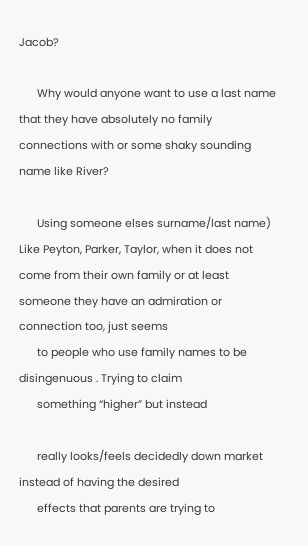Jacob?

      Why would anyone want to use a last name that they have absolutely no family connections with or some shaky sounding name like River?

      Using someone elses surname/last name) Like Peyton, Parker, Taylor, when it does not come from their own family or at least someone they have an admiration or connection too, just seems
      to people who use family names to be disingenuous . Trying to claim
      something “higher” but instead

      really looks/feels decidedly down market instead of having the desired
      effects that parents are trying to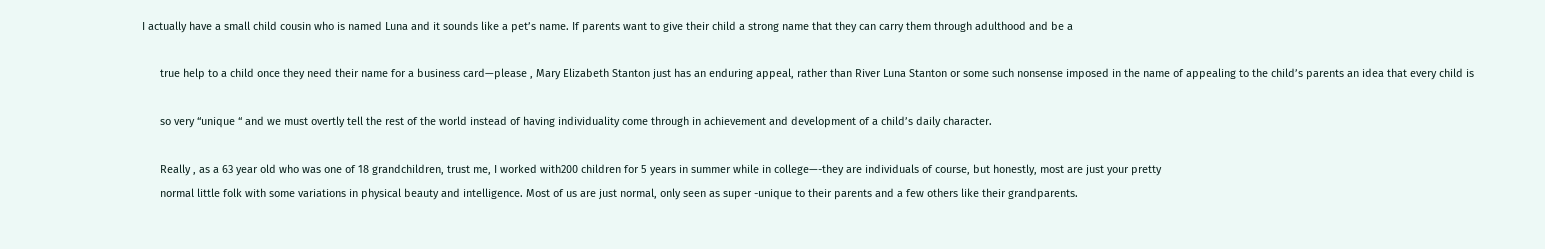I actually have a small child cousin who is named Luna and it sounds like a pet’s name. If parents want to give their child a strong name that they can carry them through adulthood and be a

      true help to a child once they need their name for a business card—please , Mary Elizabeth Stanton just has an enduring appeal, rather than River Luna Stanton or some such nonsense imposed in the name of appealing to the child’s parents an idea that every child is

      so very “unique “ and we must overtly tell the rest of the world instead of having individuality come through in achievement and development of a child’s daily character.

      Really , as a 63 year old who was one of 18 grandchildren, trust me, I worked with200 children for 5 years in summer while in college—-they are individuals of course, but honestly, most are just your pretty
      normal little folk with some variations in physical beauty and intelligence. Most of us are just normal, only seen as super -unique to their parents and a few others like their grandparents.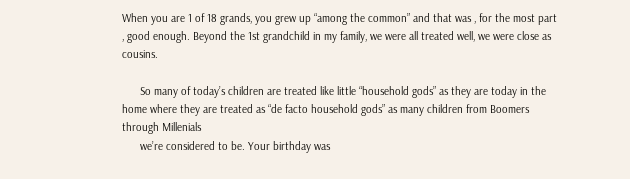When you are 1 of 18 grands, you grew up “among the common” and that was , for the most part , good enough. Beyond the 1st grandchild in my family, we were all treated well, we were close as cousins.

      So many of today’s children are treated like little “household gods” as they are today in the home where they are treated as “de facto household gods” as many children from Boomers through Millenials
      we’re considered to be. Your birthday was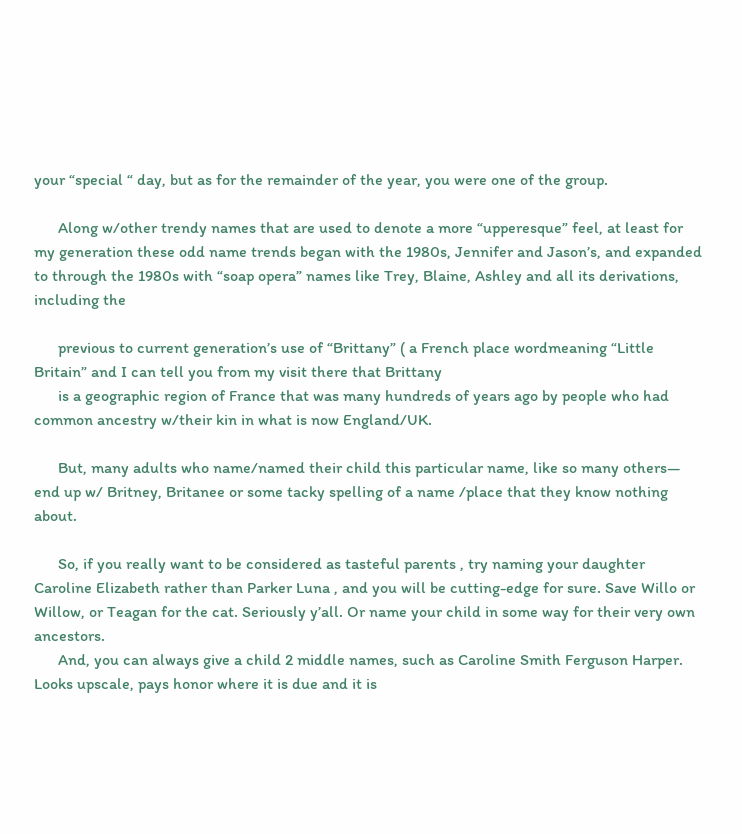your “special “ day, but as for the remainder of the year, you were one of the group.

      Along w/other trendy names that are used to denote a more “upperesque” feel, at least for my generation these odd name trends began with the 1980s, Jennifer and Jason’s, and expanded to through the 1980s with “soap opera” names like Trey, Blaine, Ashley and all its derivations, including the

      previous to current generation’s use of “Brittany” ( a French place wordmeaning “Little Britain” and I can tell you from my visit there that Brittany
      is a geographic region of France that was many hundreds of years ago by people who had common ancestry w/their kin in what is now England/UK.

      But, many adults who name/named their child this particular name, like so many others— end up w/ Britney, Britanee or some tacky spelling of a name /place that they know nothing about.

      So, if you really want to be considered as tasteful parents , try naming your daughter Caroline Elizabeth rather than Parker Luna , and you will be cutting-edge for sure. Save Willo or Willow, or Teagan for the cat. Seriously y’all. Or name your child in some way for their very own ancestors.
      And, you can always give a child 2 middle names, such as Caroline Smith Ferguson Harper. Looks upscale, pays honor where it is due and it is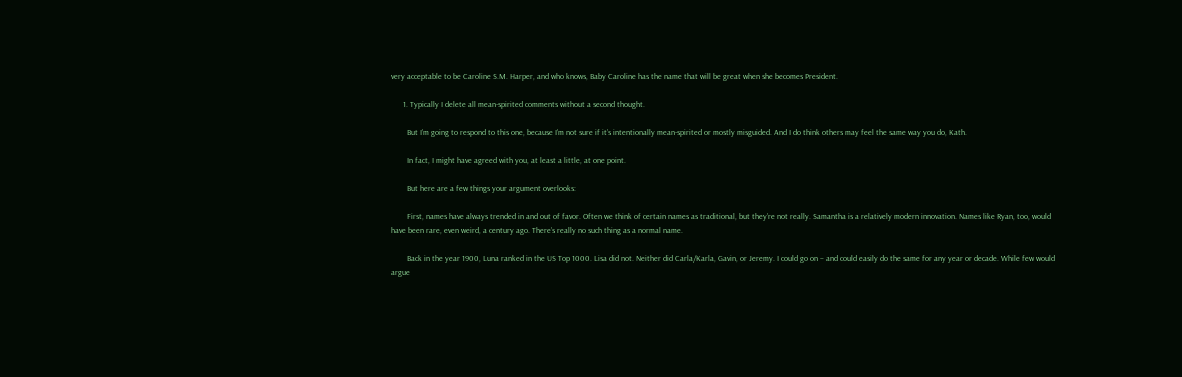very acceptable to be Caroline S.M. Harper, and who knows, Baby Caroline has the name that will be great when she becomes President.

      1. Typically I delete all mean-spirited comments without a second thought.

        But I’m going to respond to this one, because I’m not sure if it’s intentionally mean-spirited or mostly misguided. And I do think others may feel the same way you do, Kath.

        In fact, I might have agreed with you, at least a little, at one point.

        But here are a few things your argument overlooks:

        First, names have always trended in and out of favor. Often we think of certain names as traditional, but they’re not really. Samantha is a relatively modern innovation. Names like Ryan, too, would have been rare, even weird, a century ago. There’s really no such thing as a normal name.

        Back in the year 1900, Luna ranked in the US Top 1000. Lisa did not. Neither did Carla/Karla, Gavin, or Jeremy. I could go on – and could easily do the same for any year or decade. While few would argue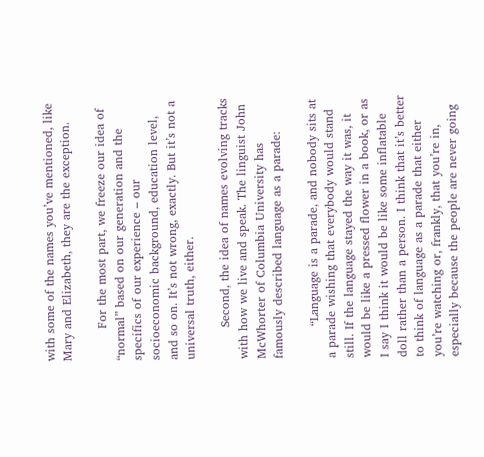with some of the names you’ve mentioned, like Mary and Elizabeth, they are the exception.

        For the most part, we freeze our idea of “normal” based on our generation and the specifics of our experience – our socioeconomic background, education level, and so on. It’s not wrong, exactly. But it’s not a universal truth, either.

        Second, the idea of names evolving tracks with how we live and speak. The linguist John McWhorter of Columbia University has famously described language as a parade:

        “Language is a parade, and nobody sits at a parade wishing that everybody would stand still. If the language stayed the way it was, it would be like a pressed flower in a book, or as I say I think it would be like some inflatable doll rather than a person. I think that it’s better to think of language as a parade that either you’re watching or, frankly, that you’re in, especially because the people are never going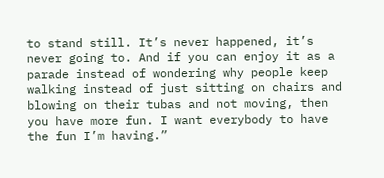to stand still. It’s never happened, it’s never going to. And if you can enjoy it as a parade instead of wondering why people keep walking instead of just sitting on chairs and blowing on their tubas and not moving, then you have more fun. I want everybody to have the fun I’m having.”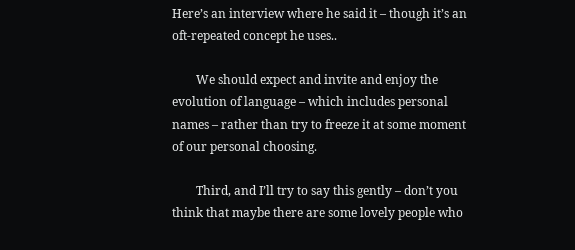Here’s an interview where he said it – though it’s an oft-repeated concept he uses..

        We should expect and invite and enjoy the evolution of language – which includes personal names – rather than try to freeze it at some moment of our personal choosing.

        Third, and I’ll try to say this gently – don’t you think that maybe there are some lovely people who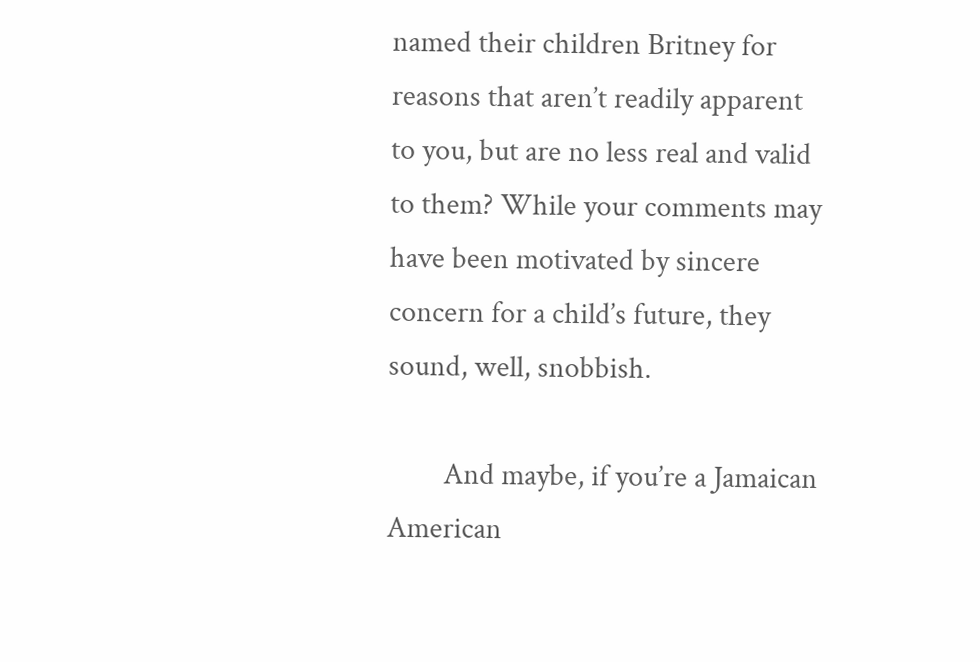named their children Britney for reasons that aren’t readily apparent to you, but are no less real and valid to them? While your comments may have been motivated by sincere concern for a child’s future, they sound, well, snobbish.

        And maybe, if you’re a Jamaican American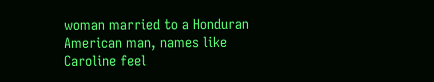woman married to a Honduran American man, names like Caroline feel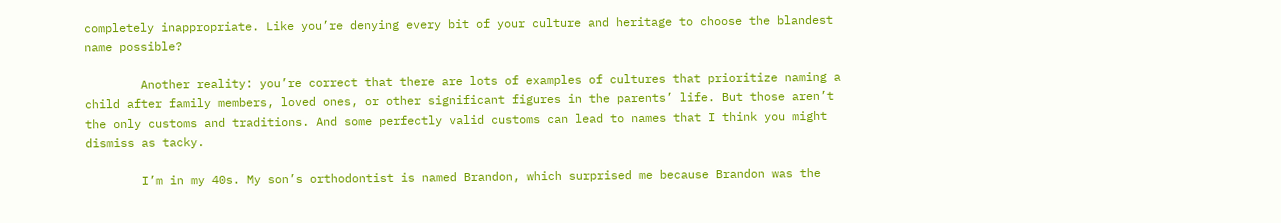completely inappropriate. Like you’re denying every bit of your culture and heritage to choose the blandest name possible?

        Another reality: you’re correct that there are lots of examples of cultures that prioritize naming a child after family members, loved ones, or other significant figures in the parents’ life. But those aren’t the only customs and traditions. And some perfectly valid customs can lead to names that I think you might dismiss as tacky.

        I’m in my 40s. My son’s orthodontist is named Brandon, which surprised me because Brandon was the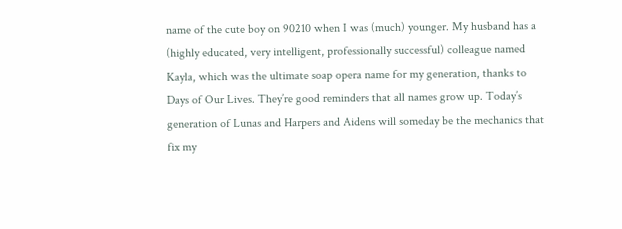name of the cute boy on 90210 when I was (much) younger. My husband has a (highly educated, very intelligent, professionally successful) colleague named Kayla, which was the ultimate soap opera name for my generation, thanks to Days of Our Lives. They’re good reminders that all names grow up. Today’s generation of Lunas and Harpers and Aidens will someday be the mechanics that fix my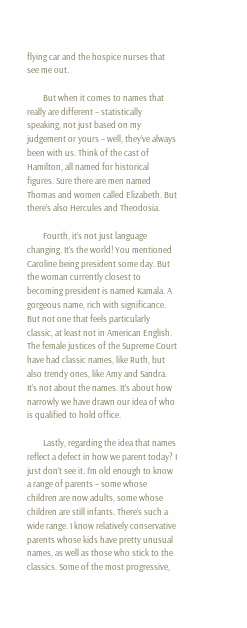flying car and the hospice nurses that see me out.

        But when it comes to names that really are different – statistically speaking, not just based on my judgement or yours – well, they’ve always been with us. Think of the cast of Hamilton, all named for historical figures. Sure there are men named Thomas and women called Elizabeth. But there’s also Hercules and Theodosia.

        Fourth, it’s not just language changing. It’s the world! You mentioned Caroline being president some day. But the woman currently closest to becoming president is named Kamala. A gorgeous name, rich with significance. But not one that feels particularly classic, at least not in American English. The female justices of the Supreme Court have had classic names, like Ruth, but also trendy ones, like Amy and Sandra. It’s not about the names. It’s about how narrowly we have drawn our idea of who is qualified to hold office.

        Lastly, regarding the idea that names reflect a defect in how we parent today? I just don’t see it. I’m old enough to know a range of parents – some whose children are now adults, some whose children are still infants. There’s such a wide range. I know relatively conservative parents whose kids have pretty unusual names, as well as those who stick to the classics. Some of the most progressive,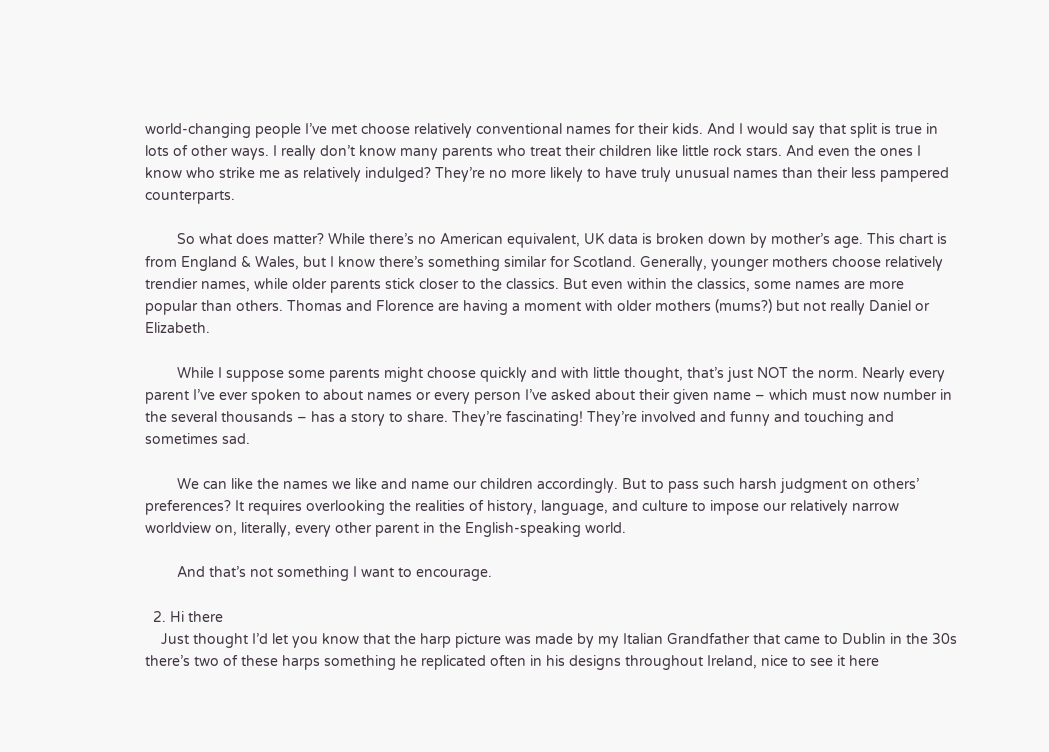world-changing people I’ve met choose relatively conventional names for their kids. And I would say that split is true in lots of other ways. I really don’t know many parents who treat their children like little rock stars. And even the ones I know who strike me as relatively indulged? They’re no more likely to have truly unusual names than their less pampered counterparts.

        So what does matter? While there’s no American equivalent, UK data is broken down by mother’s age. This chart is from England & Wales, but I know there’s something similar for Scotland. Generally, younger mothers choose relatively trendier names, while older parents stick closer to the classics. But even within the classics, some names are more popular than others. Thomas and Florence are having a moment with older mothers (mums?) but not really Daniel or Elizabeth.

        While I suppose some parents might choose quickly and with little thought, that’s just NOT the norm. Nearly every parent I’ve ever spoken to about names or every person I’ve asked about their given name – which must now number in the several thousands – has a story to share. They’re fascinating! They’re involved and funny and touching and sometimes sad.

        We can like the names we like and name our children accordingly. But to pass such harsh judgment on others’ preferences? It requires overlooking the realities of history, language, and culture to impose our relatively narrow worldview on, literally, every other parent in the English-speaking world.

        And that’s not something I want to encourage.

  2. Hi there
    Just thought I’d let you know that the harp picture was made by my Italian Grandfather that came to Dublin in the 30s there’s two of these harps something he replicated often in his designs throughout Ireland, nice to see it here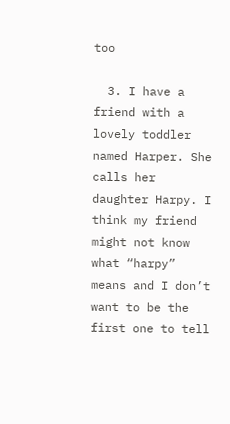too

  3. I have a friend with a lovely toddler named Harper. She calls her daughter Harpy. I think my friend might not know what “harpy” means and I don’t want to be the first one to tell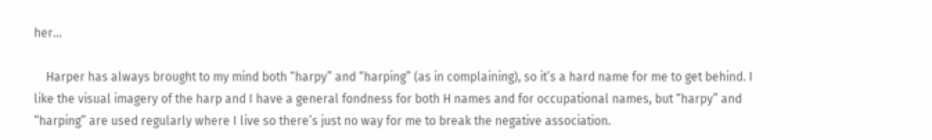her…

    Harper has always brought to my mind both “harpy” and “harping” (as in complaining), so it’s a hard name for me to get behind. I like the visual imagery of the harp and I have a general fondness for both H names and for occupational names, but “harpy” and “harping” are used regularly where I live so there’s just no way for me to break the negative association.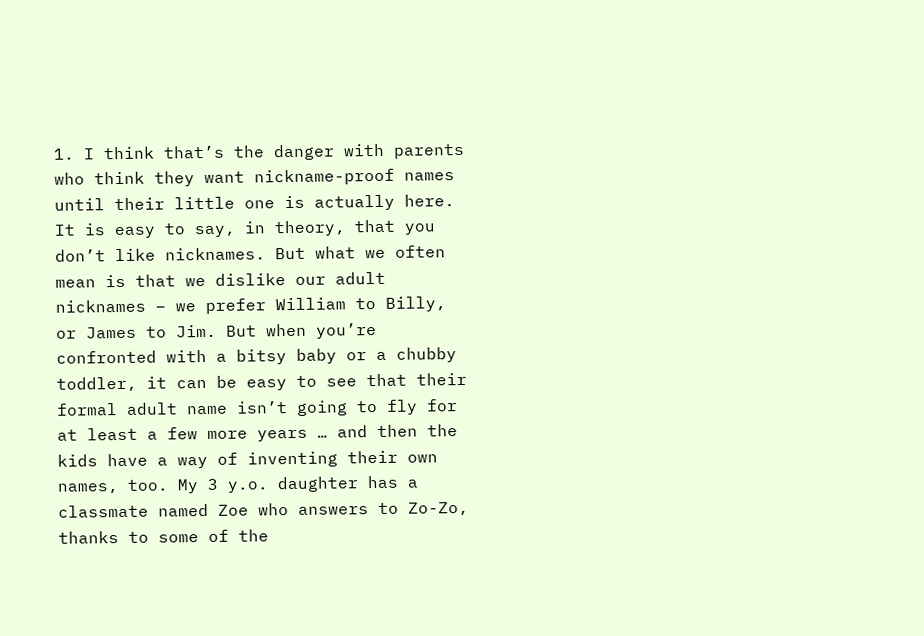1. I think that’s the danger with parents who think they want nickname-proof names until their little one is actually here. It is easy to say, in theory, that you don’t like nicknames. But what we often mean is that we dislike our adult nicknames – we prefer William to Billy, or James to Jim. But when you’re confronted with a bitsy baby or a chubby toddler, it can be easy to see that their formal adult name isn’t going to fly for at least a few more years … and then the kids have a way of inventing their own names, too. My 3 y.o. daughter has a classmate named Zoe who answers to Zo-Zo, thanks to some of the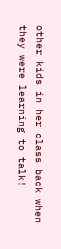other kids in her class back when they were learning to talk!